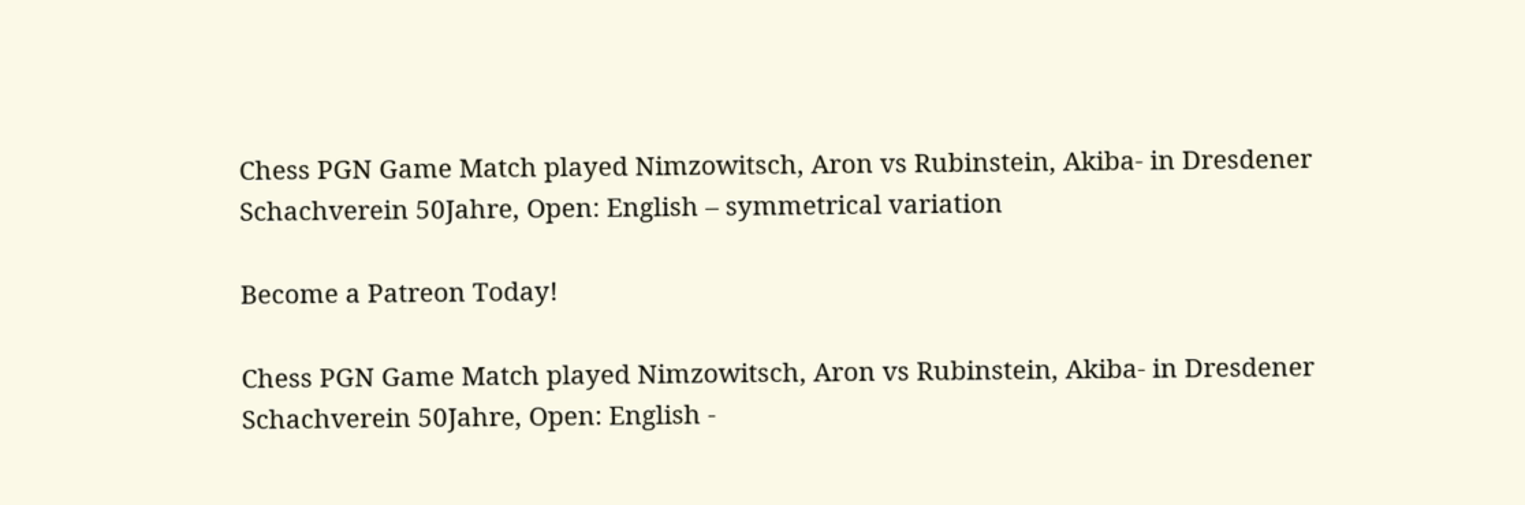Chess PGN Game Match played Nimzowitsch, Aron vs Rubinstein, Akiba- in Dresdener Schachverein 50Jahre, Open: English – symmetrical variation

Become a Patreon Today!

Chess PGN Game Match played Nimzowitsch, Aron vs Rubinstein, Akiba- in Dresdener Schachverein 50Jahre, Open: English -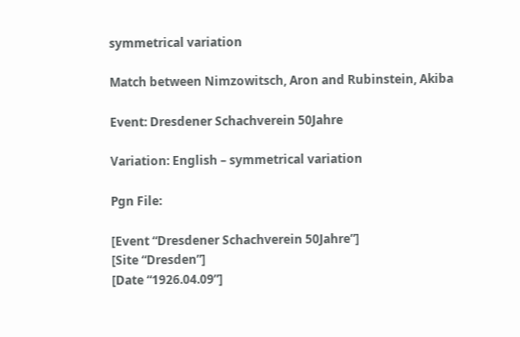symmetrical variation

Match between Nimzowitsch, Aron and Rubinstein, Akiba

Event: Dresdener Schachverein 50Jahre

Variation: English – symmetrical variation

Pgn File:

[Event “Dresdener Schachverein 50Jahre”]
[Site “Dresden”]
[Date “1926.04.09”]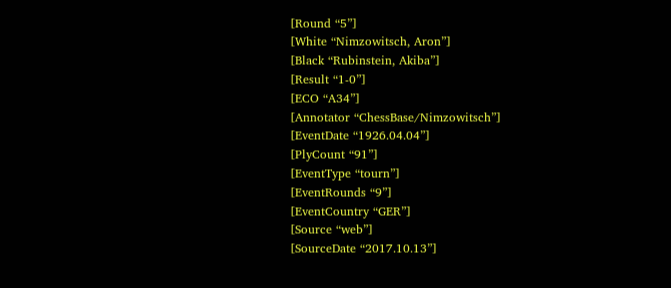[Round “5”]
[White “Nimzowitsch, Aron”]
[Black “Rubinstein, Akiba”]
[Result “1-0”]
[ECO “A34”]
[Annotator “ChessBase/Nimzowitsch”]
[EventDate “1926.04.04”]
[PlyCount “91”]
[EventType “tourn”]
[EventRounds “9”]
[EventCountry “GER”]
[Source “web”]
[SourceDate “2017.10.13”]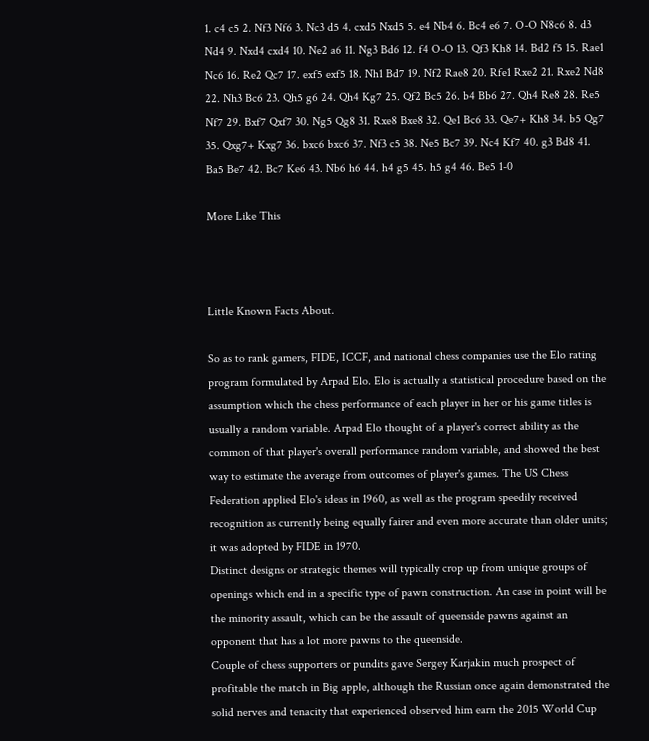1. c4 c5 2. Nf3 Nf6 3. Nc3 d5 4. cxd5 Nxd5 5. e4 Nb4 6. Bc4 e6 7. O-O N8c6 8. d3 Nd4 9. Nxd4 cxd4 10. Ne2 a6 11. Ng3 Bd6 12. f4 O-O 13. Qf3 Kh8 14. Bd2 f5 15. Rae1 Nc6 16. Re2 Qc7 17. exf5 exf5 18. Nh1 Bd7 19. Nf2 Rae8 20. Rfe1 Rxe2 21. Rxe2 Nd8 22. Nh3 Bc6 23. Qh5 g6 24. Qh4 Kg7 25. Qf2 Bc5 26. b4 Bb6 27. Qh4 Re8 28. Re5 Nf7 29. Bxf7 Qxf7 30. Ng5 Qg8 31. Rxe8 Bxe8 32. Qe1 Bc6 33. Qe7+ Kh8 34. b5 Qg7 35. Qxg7+ Kxg7 36. bxc6 bxc6 37. Nf3 c5 38. Ne5 Bc7 39. Nc4 Kf7 40. g3 Bd8 41. Ba5 Be7 42. Bc7 Ke6 43. Nb6 h6 44. h4 g5 45. h5 g4 46. Be5 1-0

More Like This



Little Known Facts About.

So as to rank gamers, FIDE, ICCF, and national chess companies use the Elo rating program formulated by Arpad Elo. Elo is actually a statistical procedure based on the assumption which the chess performance of each player in her or his game titles is usually a random variable. Arpad Elo thought of a player's correct ability as the common of that player's overall performance random variable, and showed the best way to estimate the average from outcomes of player's games. The US Chess Federation applied Elo's ideas in 1960, as well as the program speedily received recognition as currently being equally fairer and even more accurate than older units; it was adopted by FIDE in 1970.
Distinct designs or strategic themes will typically crop up from unique groups of openings which end in a specific type of pawn construction. An case in point will be the minority assault, which can be the assault of queenside pawns against an opponent that has a lot more pawns to the queenside.
Couple of chess supporters or pundits gave Sergey Karjakin much prospect of profitable the match in Big apple, although the Russian once again demonstrated the solid nerves and tenacity that experienced observed him earn the 2015 World Cup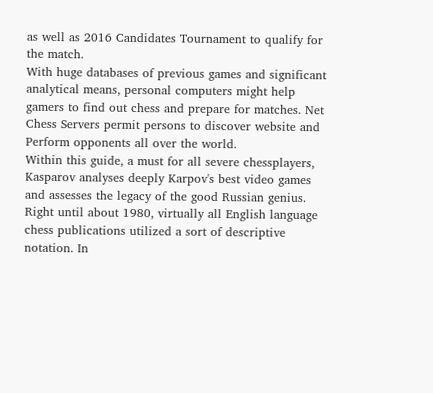as well as 2016 Candidates Tournament to qualify for the match.
With huge databases of previous games and significant analytical means, personal computers might help gamers to find out chess and prepare for matches. Net Chess Servers permit persons to discover website and Perform opponents all over the world.
Within this guide, a must for all severe chessplayers, Kasparov analyses deeply Karpov's best video games and assesses the legacy of the good Russian genius.
Right until about 1980, virtually all English language chess publications utilized a sort of descriptive notation. In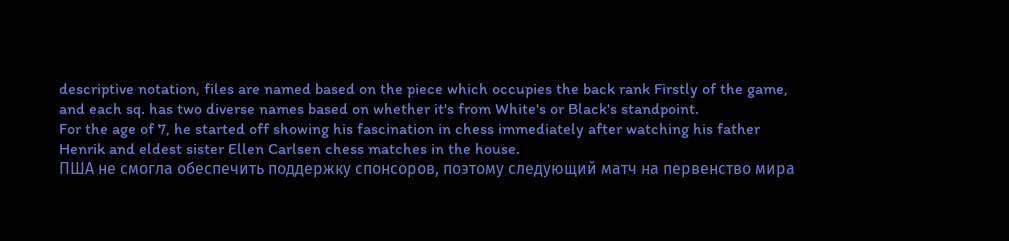descriptive notation, files are named based on the piece which occupies the back rank Firstly of the game, and each sq. has two diverse names based on whether it's from White's or Black's standpoint.
For the age of 7, he started off showing his fascination in chess immediately after watching his father Henrik and eldest sister Ellen Carlsen chess matches in the house.
ПША не смогла обеспечить поддержку спонсоров, поэтому следующий матч на первенство мира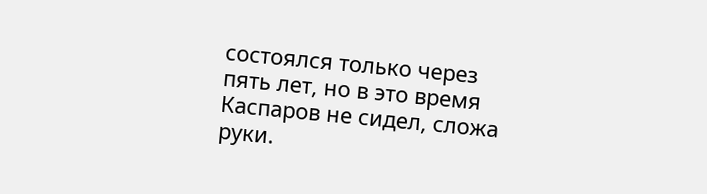состоялся только через пять лет, но в это время Каспаров не сидел, сложа руки.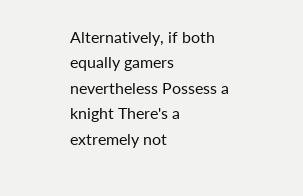Alternatively, if both equally gamers nevertheless Possess a knight There's a extremely not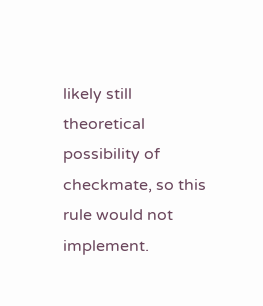likely still theoretical possibility of checkmate, so this rule would not implement.